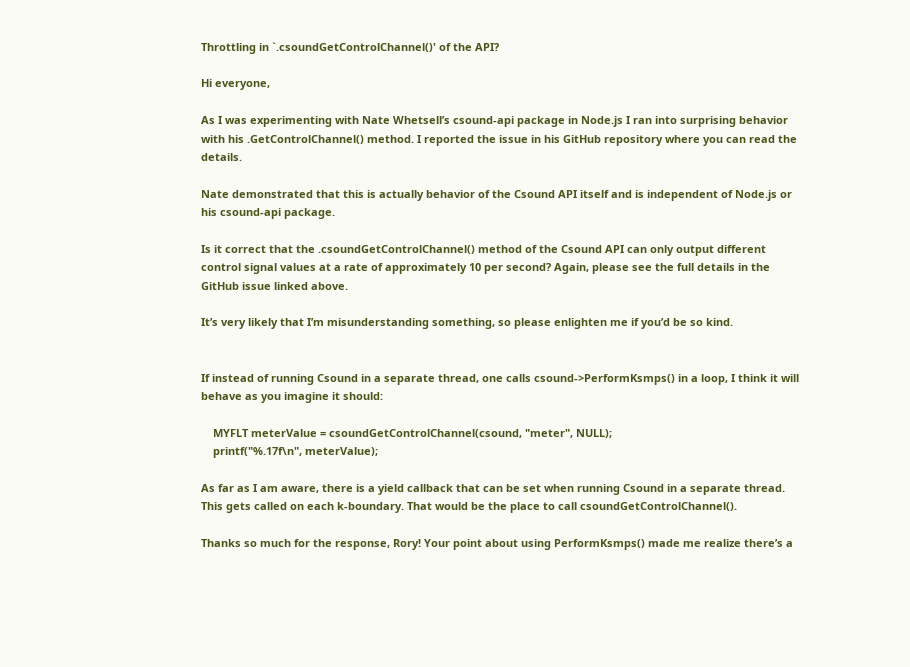Throttling in `.csoundGetControlChannel()' of the API?

Hi everyone,

As I was experimenting with Nate Whetsell’s csound-api package in Node.js I ran into surprising behavior with his .GetControlChannel() method. I reported the issue in his GitHub repository where you can read the details.

Nate demonstrated that this is actually behavior of the Csound API itself and is independent of Node.js or his csound-api package.

Is it correct that the .csoundGetControlChannel() method of the Csound API can only output different control signal values at a rate of approximately 10 per second? Again, please see the full details in the GitHub issue linked above.

It’s very likely that I’m misunderstanding something, so please enlighten me if you’d be so kind.


If instead of running Csound in a separate thread, one calls csound->PerformKsmps() in a loop, I think it will behave as you imagine it should:

    MYFLT meterValue = csoundGetControlChannel(csound, "meter", NULL);
    printf("%.17f\n", meterValue);

As far as I am aware, there is a yield callback that can be set when running Csound in a separate thread. This gets called on each k-boundary. That would be the place to call csoundGetControlChannel().

Thanks so much for the response, Rory! Your point about using PerformKsmps() made me realize there’s a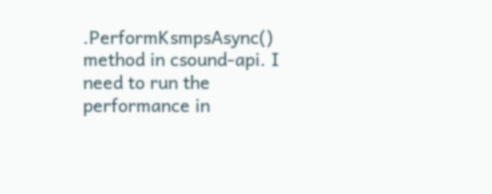.PerformKsmpsAsync() method in csound-api. I need to run the performance in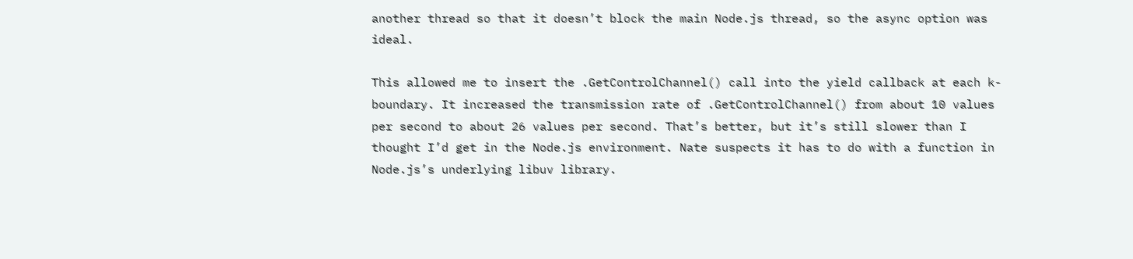another thread so that it doesn’t block the main Node.js thread, so the async option was ideal.

This allowed me to insert the .GetControlChannel() call into the yield callback at each k-boundary. It increased the transmission rate of .GetControlChannel() from about 10 values per second to about 26 values per second. That’s better, but it’s still slower than I thought I’d get in the Node.js environment. Nate suspects it has to do with a function in Node.js’s underlying libuv library.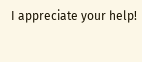I appreciate your help!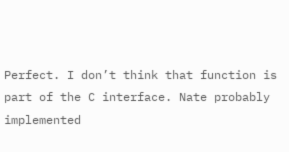Perfect. I don’t think that function is part of the C interface. Nate probably implemented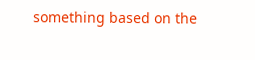something based on the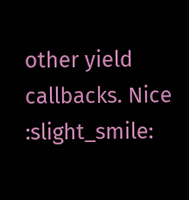other yield callbacks. Nice :slight_smile: